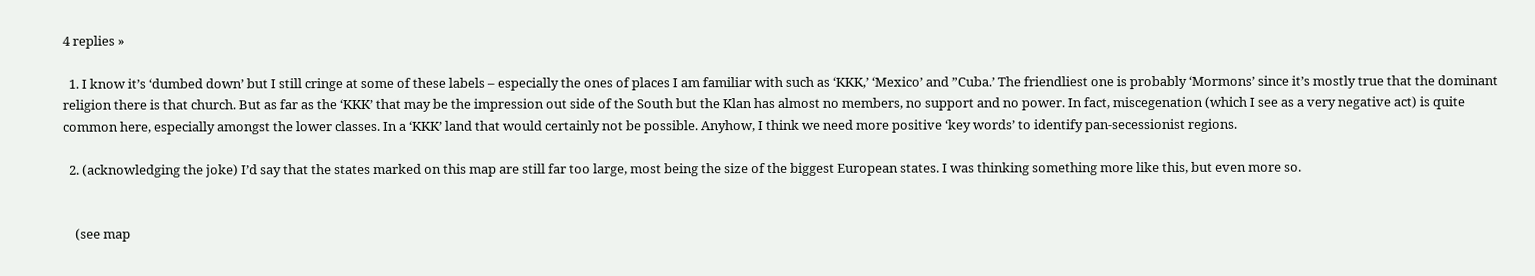4 replies »

  1. I know it’s ‘dumbed down’ but I still cringe at some of these labels – especially the ones of places I am familiar with such as ‘KKK,’ ‘Mexico’ and ”Cuba.’ The friendliest one is probably ‘Mormons’ since it’s mostly true that the dominant religion there is that church. But as far as the ‘KKK’ that may be the impression out side of the South but the Klan has almost no members, no support and no power. In fact, miscegenation (which I see as a very negative act) is quite common here, especially amongst the lower classes. In a ‘KKK’ land that would certainly not be possible. Anyhow, I think we need more positive ‘key words’ to identify pan-secessionist regions.

  2. (acknowledging the joke) I’d say that the states marked on this map are still far too large, most being the size of the biggest European states. I was thinking something more like this, but even more so.


    (see map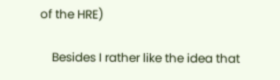of the HRE)

    Besides I rather like the idea that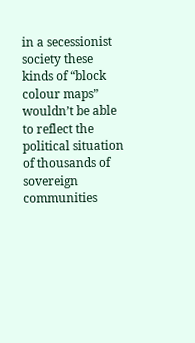in a secessionist society these kinds of “block colour maps” wouldn’t be able to reflect the political situation of thousands of sovereign communities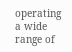operating a wide range of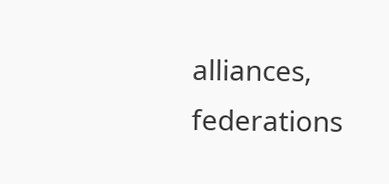alliances, federations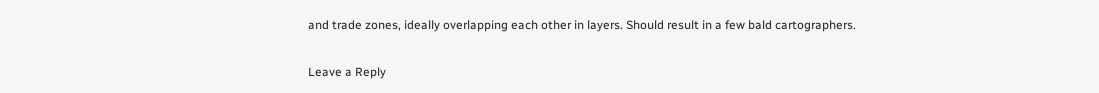and trade zones, ideally overlapping each other in layers. Should result in a few bald cartographers.

Leave a Reply